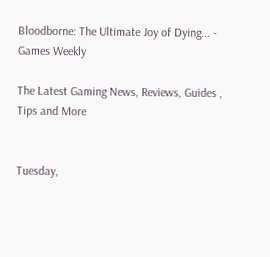Bloodborne: The Ultimate Joy of Dying... - Games Weekly

The Latest Gaming News, Reviews, Guides , Tips and More


Tuesday,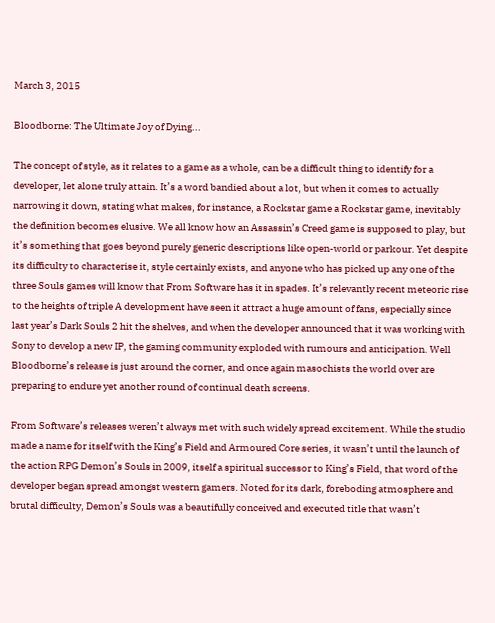March 3, 2015

Bloodborne: The Ultimate Joy of Dying...

The concept of style, as it relates to a game as a whole, can be a difficult thing to identify for a developer, let alone truly attain. It’s a word bandied about a lot, but when it comes to actually narrowing it down, stating what makes, for instance, a Rockstar game a Rockstar game, inevitably the definition becomes elusive. We all know how an Assassin’s Creed game is supposed to play, but it’s something that goes beyond purely generic descriptions like open-world or parkour. Yet despite its difficulty to characterise it, style certainly exists, and anyone who has picked up any one of the three Souls games will know that From Software has it in spades. It’s relevantly recent meteoric rise to the heights of triple A development have seen it attract a huge amount of fans, especially since last year’s Dark Souls 2 hit the shelves, and when the developer announced that it was working with Sony to develop a new IP, the gaming community exploded with rumours and anticipation. Well Bloodborne’s release is just around the corner, and once again masochists the world over are preparing to endure yet another round of continual death screens.

From Software’s releases weren’t always met with such widely spread excitement. While the studio made a name for itself with the King’s Field and Armoured Core series, it wasn’t until the launch of the action RPG Demon’s Souls in 2009, itself a spiritual successor to King’s Field, that word of the developer began spread amongst western gamers. Noted for its dark, foreboding atmosphere and brutal difficulty, Demon’s Souls was a beautifully conceived and executed title that wasn’t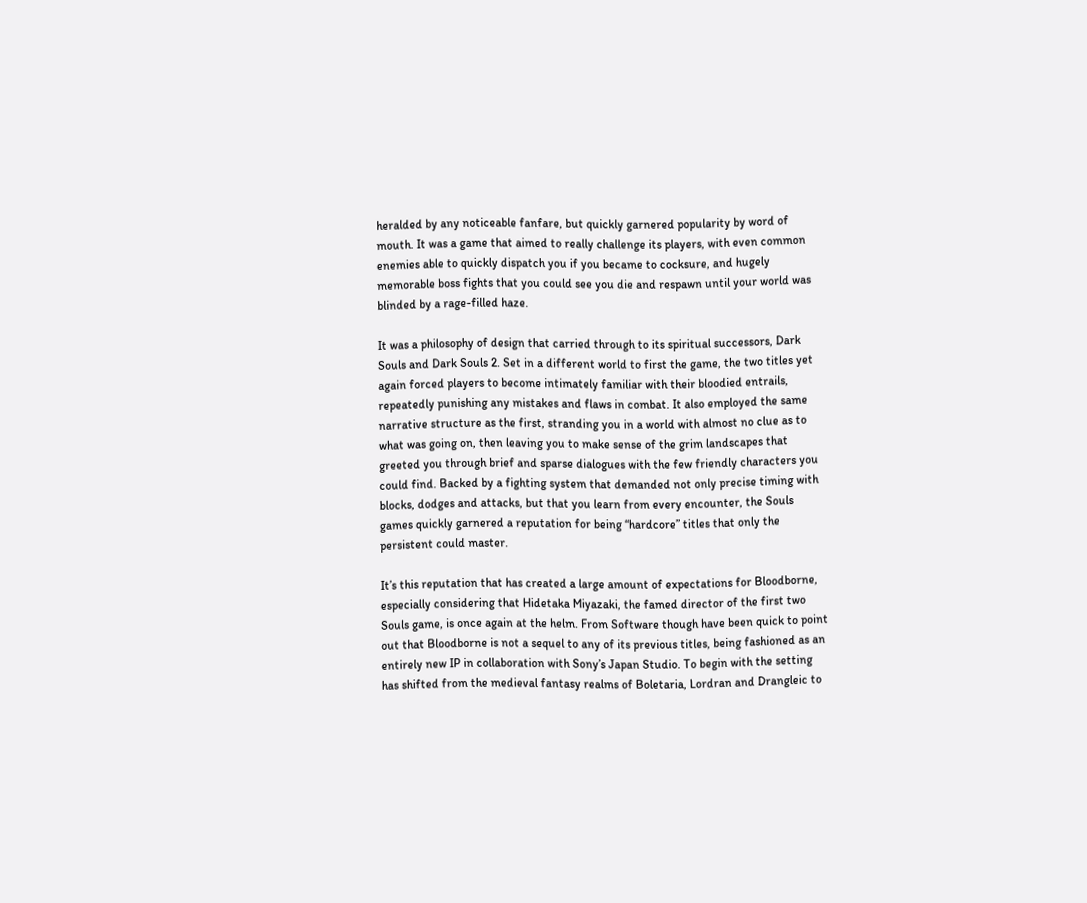heralded by any noticeable fanfare, but quickly garnered popularity by word of mouth. It was a game that aimed to really challenge its players, with even common enemies able to quickly dispatch you if you became to cocksure, and hugely memorable boss fights that you could see you die and respawn until your world was blinded by a rage-filled haze.

It was a philosophy of design that carried through to its spiritual successors, Dark Souls and Dark Souls 2. Set in a different world to first the game, the two titles yet again forced players to become intimately familiar with their bloodied entrails, repeatedly punishing any mistakes and flaws in combat. It also employed the same narrative structure as the first, stranding you in a world with almost no clue as to what was going on, then leaving you to make sense of the grim landscapes that greeted you through brief and sparse dialogues with the few friendly characters you could find. Backed by a fighting system that demanded not only precise timing with blocks, dodges and attacks, but that you learn from every encounter, the Souls games quickly garnered a reputation for being “hardcore” titles that only the persistent could master.

It’s this reputation that has created a large amount of expectations for Bloodborne, especially considering that Hidetaka Miyazaki, the famed director of the first two Souls game, is once again at the helm. From Software though have been quick to point out that Bloodborne is not a sequel to any of its previous titles, being fashioned as an entirely new IP in collaboration with Sony’s Japan Studio. To begin with the setting has shifted from the medieval fantasy realms of Boletaria, Lordran and Drangleic to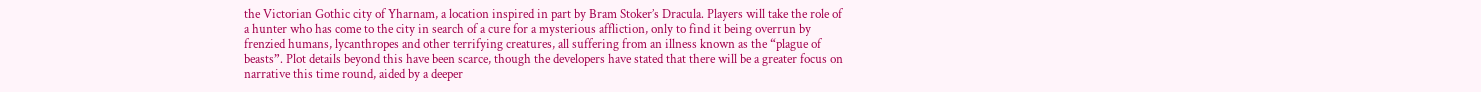the Victorian Gothic city of Yharnam, a location inspired in part by Bram Stoker’s Dracula. Players will take the role of a hunter who has come to the city in search of a cure for a mysterious affliction, only to find it being overrun by frenzied humans, lycanthropes and other terrifying creatures, all suffering from an illness known as the “plague of beasts”. Plot details beyond this have been scarce, though the developers have stated that there will be a greater focus on narrative this time round, aided by a deeper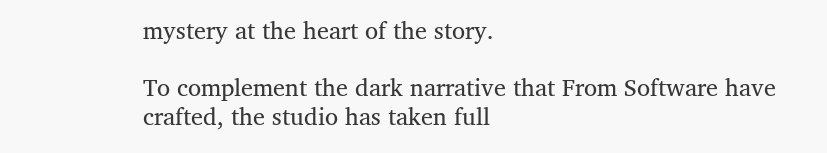mystery at the heart of the story.

To complement the dark narrative that From Software have crafted, the studio has taken full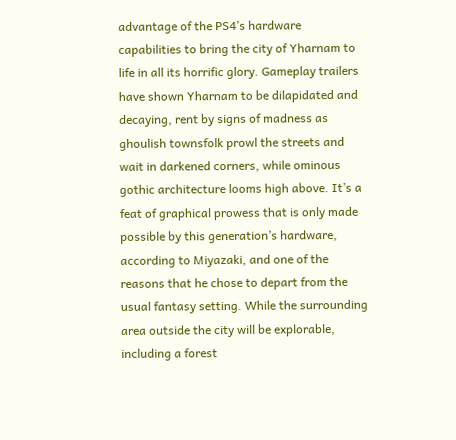advantage of the PS4’s hardware capabilities to bring the city of Yharnam to life in all its horrific glory. Gameplay trailers have shown Yharnam to be dilapidated and decaying, rent by signs of madness as ghoulish townsfolk prowl the streets and wait in darkened corners, while ominous gothic architecture looms high above. It’s a feat of graphical prowess that is only made possible by this generation’s hardware, according to Miyazaki, and one of the reasons that he chose to depart from the usual fantasy setting. While the surrounding area outside the city will be explorable, including a forest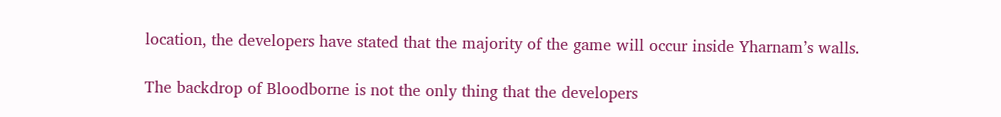location, the developers have stated that the majority of the game will occur inside Yharnam’s walls.

The backdrop of Bloodborne is not the only thing that the developers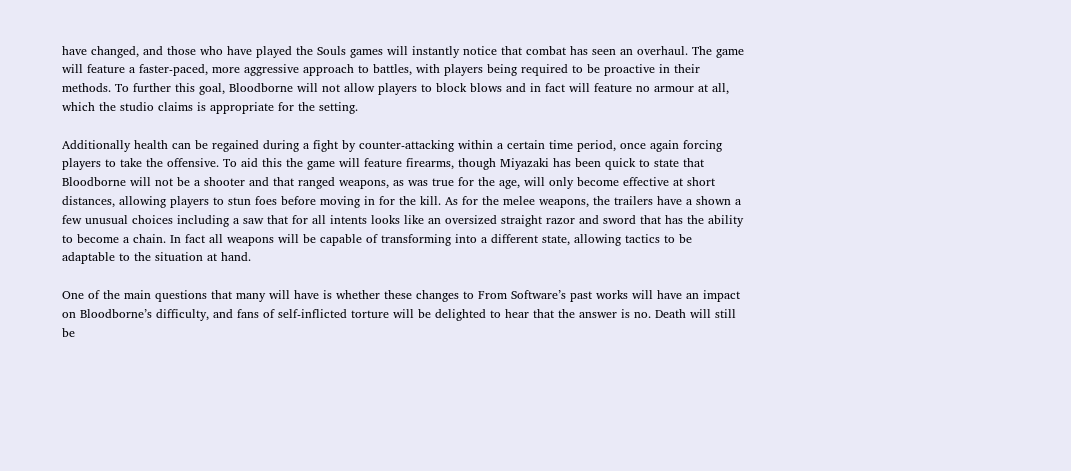have changed, and those who have played the Souls games will instantly notice that combat has seen an overhaul. The game will feature a faster-paced, more aggressive approach to battles, with players being required to be proactive in their methods. To further this goal, Bloodborne will not allow players to block blows and in fact will feature no armour at all, which the studio claims is appropriate for the setting.

Additionally health can be regained during a fight by counter-attacking within a certain time period, once again forcing players to take the offensive. To aid this the game will feature firearms, though Miyazaki has been quick to state that Bloodborne will not be a shooter and that ranged weapons, as was true for the age, will only become effective at short distances, allowing players to stun foes before moving in for the kill. As for the melee weapons, the trailers have a shown a few unusual choices including a saw that for all intents looks like an oversized straight razor and sword that has the ability to become a chain. In fact all weapons will be capable of transforming into a different state, allowing tactics to be adaptable to the situation at hand.

One of the main questions that many will have is whether these changes to From Software’s past works will have an impact on Bloodborne’s difficulty, and fans of self-inflicted torture will be delighted to hear that the answer is no. Death will still be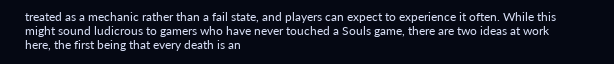treated as a mechanic rather than a fail state, and players can expect to experience it often. While this might sound ludicrous to gamers who have never touched a Souls game, there are two ideas at work here, the first being that every death is an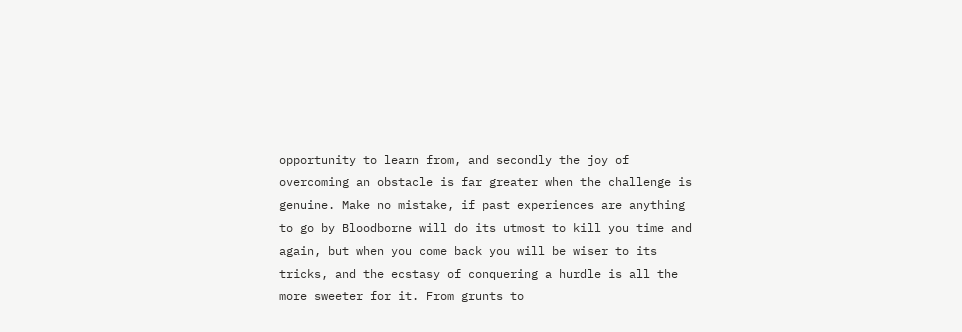opportunity to learn from, and secondly the joy of overcoming an obstacle is far greater when the challenge is genuine. Make no mistake, if past experiences are anything to go by Bloodborne will do its utmost to kill you time and again, but when you come back you will be wiser to its tricks, and the ecstasy of conquering a hurdle is all the more sweeter for it. From grunts to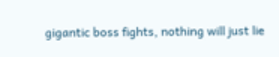gigantic boss fights, nothing will just lie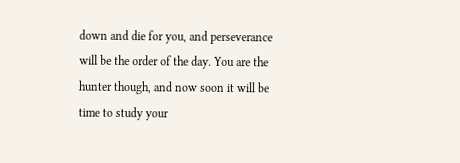down and die for you, and perseverance will be the order of the day. You are the hunter though, and now soon it will be time to study your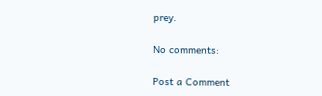prey.

No comments:

Post a Comment